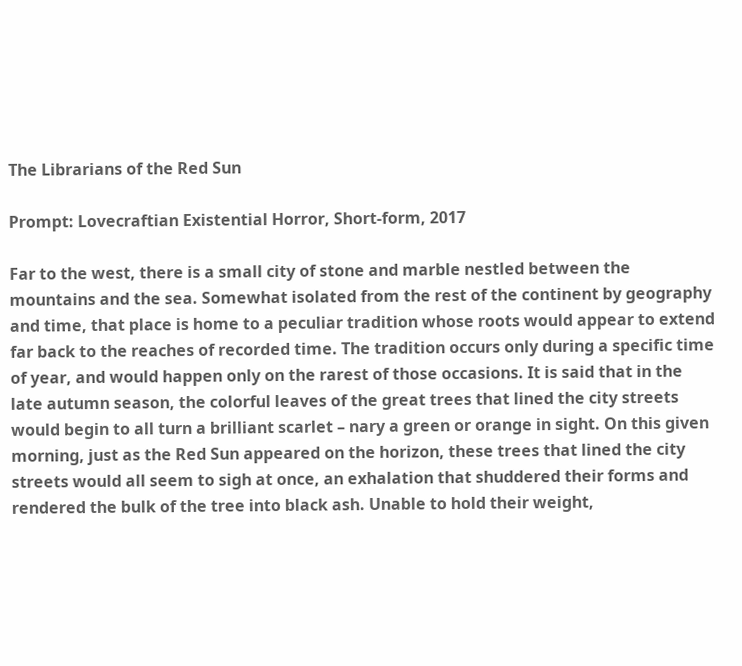The Librarians of the Red Sun

Prompt: Lovecraftian Existential Horror, Short-form, 2017

Far to the west, there is a small city of stone and marble nestled between the mountains and the sea. Somewhat isolated from the rest of the continent by geography and time, that place is home to a peculiar tradition whose roots would appear to extend far back to the reaches of recorded time. The tradition occurs only during a specific time of year, and would happen only on the rarest of those occasions. It is said that in the late autumn season, the colorful leaves of the great trees that lined the city streets would begin to all turn a brilliant scarlet – nary a green or orange in sight. On this given morning, just as the Red Sun appeared on the horizon, these trees that lined the city streets would all seem to sigh at once, an exhalation that shuddered their forms and rendered the bulk of the tree into black ash. Unable to hold their weight,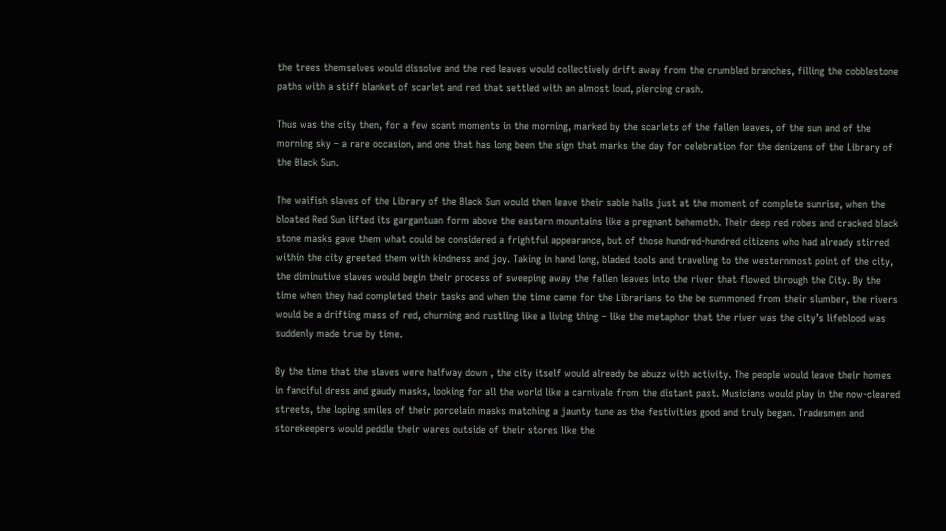the trees themselves would dissolve and the red leaves would collectively drift away from the crumbled branches, filling the cobblestone paths with a stiff blanket of scarlet and red that settled with an almost loud, piercing crash.

Thus was the city then, for a few scant moments in the morning, marked by the scarlets of the fallen leaves, of the sun and of the morning sky – a rare occasion, and one that has long been the sign that marks the day for celebration for the denizens of the Library of the Black Sun.

The waifish slaves of the Library of the Black Sun would then leave their sable halls just at the moment of complete sunrise, when the bloated Red Sun lifted its gargantuan form above the eastern mountains like a pregnant behemoth. Their deep red robes and cracked black stone masks gave them what could be considered a frightful appearance, but of those hundred-hundred citizens who had already stirred within the city greeted them with kindness and joy. Taking in hand long, bladed tools and traveling to the westernmost point of the city, the diminutive slaves would begin their process of sweeping away the fallen leaves into the river that flowed through the City. By the time when they had completed their tasks and when the time came for the Librarians to the be summoned from their slumber, the rivers would be a drifting mass of red, churning and rustling like a living thing – like the metaphor that the river was the city’s lifeblood was suddenly made true by time.

By the time that the slaves were halfway down , the city itself would already be abuzz with activity. The people would leave their homes in fanciful dress and gaudy masks, looking for all the world like a carnivale from the distant past. Musicians would play in the now-cleared streets, the loping smiles of their porcelain masks matching a jaunty tune as the festivities good and truly began. Tradesmen and storekeepers would peddle their wares outside of their stores like the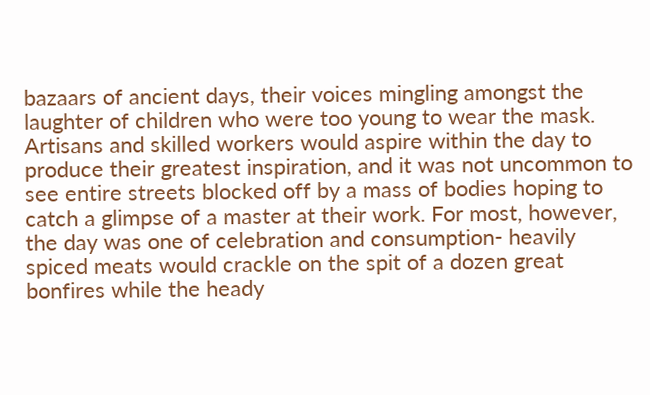bazaars of ancient days, their voices mingling amongst the laughter of children who were too young to wear the mask. Artisans and skilled workers would aspire within the day to produce their greatest inspiration, and it was not uncommon to see entire streets blocked off by a mass of bodies hoping to catch a glimpse of a master at their work. For most, however, the day was one of celebration and consumption- heavily spiced meats would crackle on the spit of a dozen great bonfires while the heady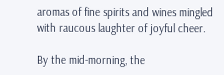aromas of fine spirits and wines mingled with raucous laughter of joyful cheer.

By the mid-morning, the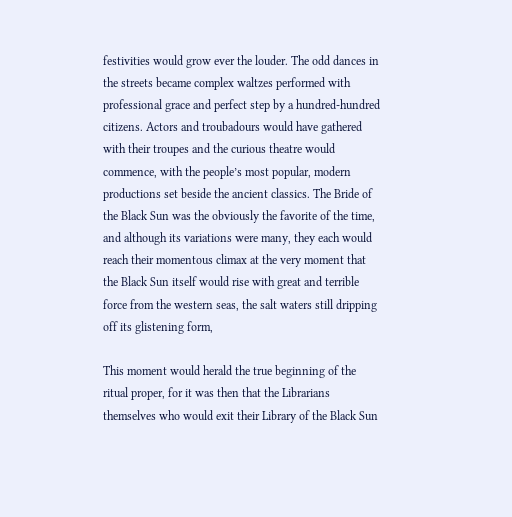festivities would grow ever the louder. The odd dances in the streets became complex waltzes performed with professional grace and perfect step by a hundred-hundred citizens. Actors and troubadours would have gathered with their troupes and the curious theatre would commence, with the people’s most popular, modern productions set beside the ancient classics. The Bride of the Black Sun was the obviously the favorite of the time, and although its variations were many, they each would reach their momentous climax at the very moment that the Black Sun itself would rise with great and terrible force from the western seas, the salt waters still dripping off its glistening form,

This moment would herald the true beginning of the ritual proper, for it was then that the Librarians themselves who would exit their Library of the Black Sun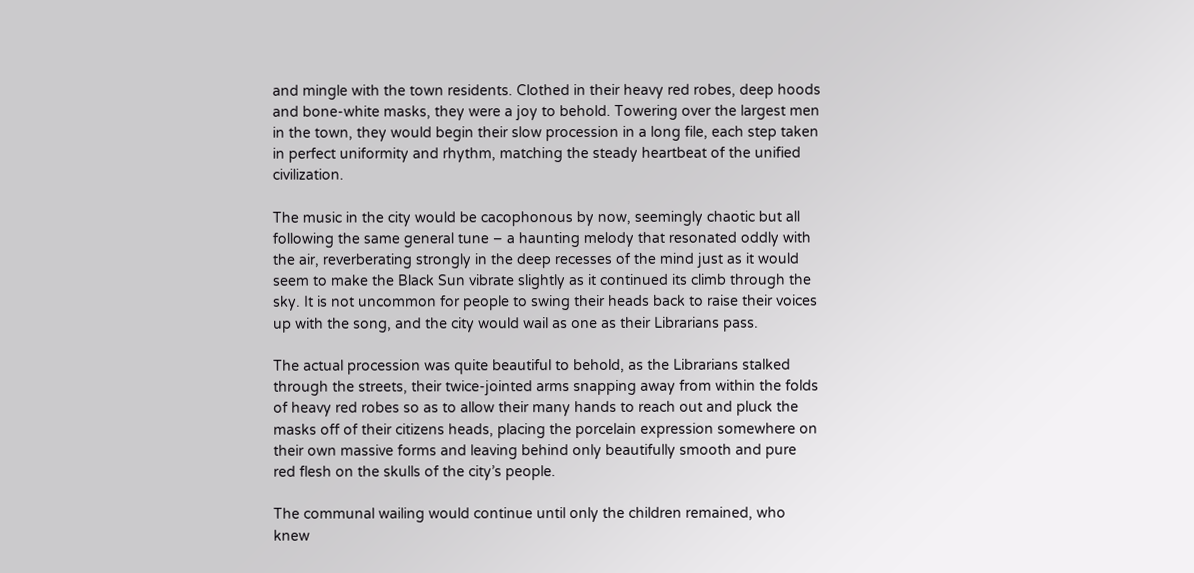and mingle with the town residents. Clothed in their heavy red robes, deep hoods and bone-white masks, they were a joy to behold. Towering over the largest men in the town, they would begin their slow procession in a long file, each step taken in perfect uniformity and rhythm, matching the steady heartbeat of the unified civilization.

The music in the city would be cacophonous by now, seemingly chaotic but all following the same general tune – a haunting melody that resonated oddly with the air, reverberating strongly in the deep recesses of the mind just as it would seem to make the Black Sun vibrate slightly as it continued its climb through the sky. It is not uncommon for people to swing their heads back to raise their voices up with the song, and the city would wail as one as their Librarians pass.

The actual procession was quite beautiful to behold, as the Librarians stalked through the streets, their twice-jointed arms snapping away from within the folds of heavy red robes so as to allow their many hands to reach out and pluck the masks off of their citizens heads, placing the porcelain expression somewhere on their own massive forms and leaving behind only beautifully smooth and pure red flesh on the skulls of the city’s people.

The communal wailing would continue until only the children remained, who knew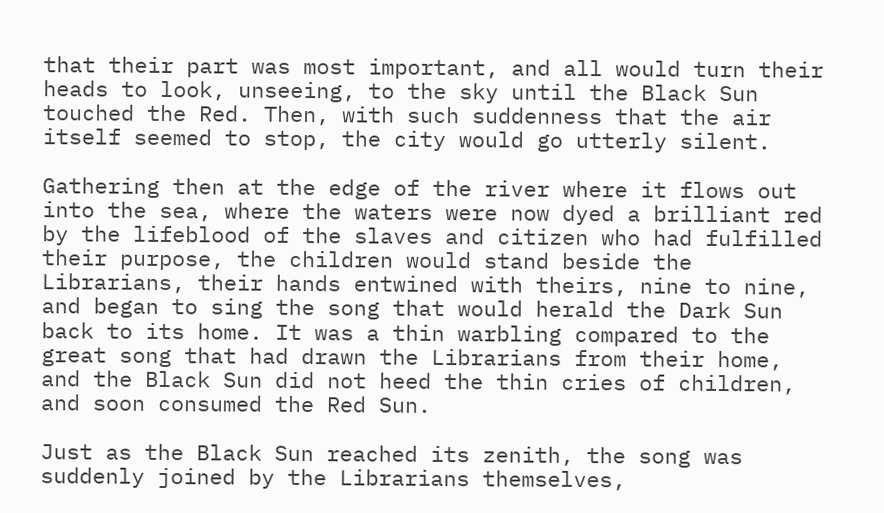that their part was most important, and all would turn their heads to look, unseeing, to the sky until the Black Sun touched the Red. Then, with such suddenness that the air itself seemed to stop, the city would go utterly silent.

Gathering then at the edge of the river where it flows out into the sea, where the waters were now dyed a brilliant red by the lifeblood of the slaves and citizen who had fulfilled their purpose, the children would stand beside the Librarians, their hands entwined with theirs, nine to nine, and began to sing the song that would herald the Dark Sun back to its home. It was a thin warbling compared to the great song that had drawn the Librarians from their home, and the Black Sun did not heed the thin cries of children, and soon consumed the Red Sun.

Just as the Black Sun reached its zenith, the song was suddenly joined by the Librarians themselves,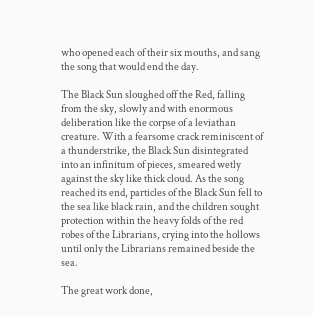who opened each of their six mouths, and sang the song that would end the day.

The Black Sun sloughed off the Red, falling from the sky, slowly and with enormous deliberation like the corpse of a leviathan creature. With a fearsome crack reminiscent of a thunderstrike, the Black Sun disintegrated into an infinitum of pieces, smeared wetly against the sky like thick cloud. As the song reached its end, particles of the Black Sun fell to the sea like black rain, and the children sought protection within the heavy folds of the red robes of the Librarians, crying into the hollows until only the Librarians remained beside the sea.

The great work done,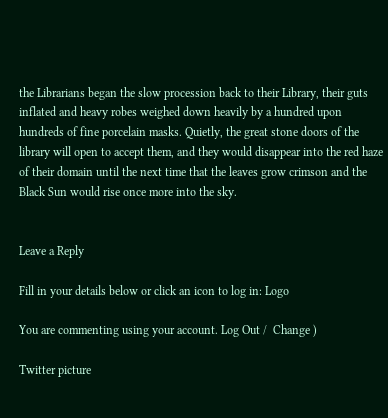the Librarians began the slow procession back to their Library, their guts inflated and heavy robes weighed down heavily by a hundred upon hundreds of fine porcelain masks. Quietly, the great stone doors of the library will open to accept them, and they would disappear into the red haze of their domain until the next time that the leaves grow crimson and the Black Sun would rise once more into the sky.


Leave a Reply

Fill in your details below or click an icon to log in: Logo

You are commenting using your account. Log Out /  Change )

Twitter picture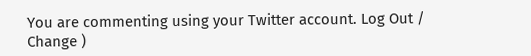You are commenting using your Twitter account. Log Out /  Change )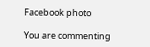Facebook photo

You are commenting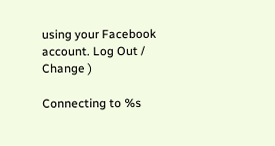using your Facebook account. Log Out /  Change )

Connecting to %s